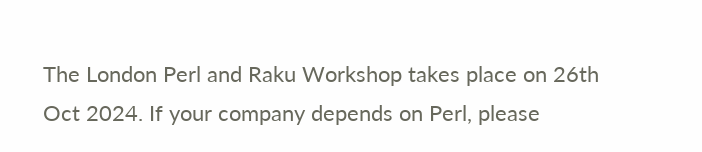The London Perl and Raku Workshop takes place on 26th Oct 2024. If your company depends on Perl, please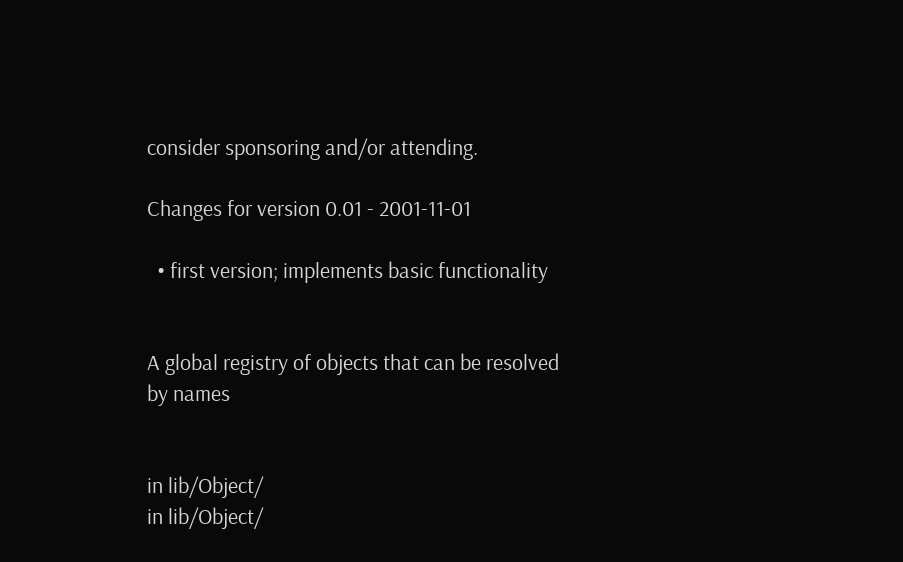consider sponsoring and/or attending.

Changes for version 0.01 - 2001-11-01

  • first version; implements basic functionality


A global registry of objects that can be resolved by names


in lib/Object/
in lib/Object/